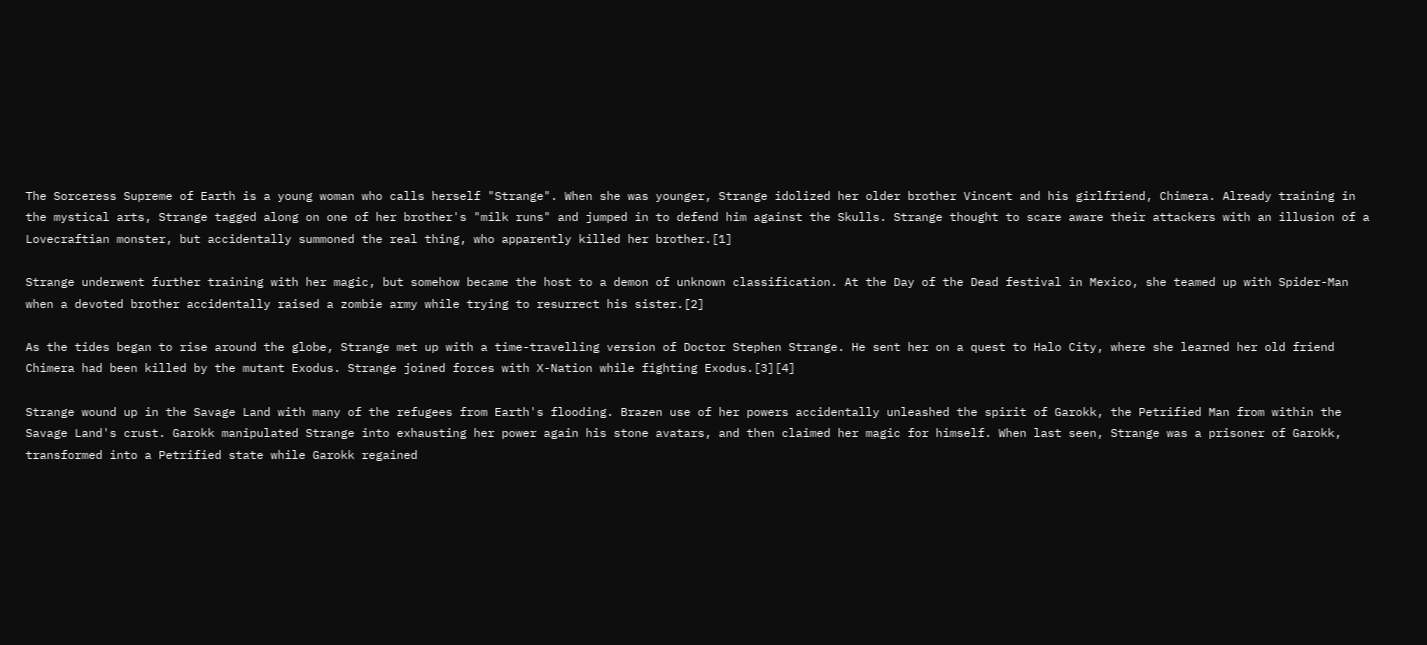The Sorceress Supreme of Earth is a young woman who calls herself "Strange". When she was younger, Strange idolized her older brother Vincent and his girlfriend, Chimera. Already training in the mystical arts, Strange tagged along on one of her brother's "milk runs" and jumped in to defend him against the Skulls. Strange thought to scare aware their attackers with an illusion of a Lovecraftian monster, but accidentally summoned the real thing, who apparently killed her brother.[1]

Strange underwent further training with her magic, but somehow became the host to a demon of unknown classification. At the Day of the Dead festival in Mexico, she teamed up with Spider-Man when a devoted brother accidentally raised a zombie army while trying to resurrect his sister.[2]

As the tides began to rise around the globe, Strange met up with a time-travelling version of Doctor Stephen Strange. He sent her on a quest to Halo City, where she learned her old friend Chimera had been killed by the mutant Exodus. Strange joined forces with X-Nation while fighting Exodus.[3][4]

Strange wound up in the Savage Land with many of the refugees from Earth's flooding. Brazen use of her powers accidentally unleashed the spirit of Garokk, the Petrified Man from within the Savage Land's crust. Garokk manipulated Strange into exhausting her power again his stone avatars, and then claimed her magic for himself. When last seen, Strange was a prisoner of Garokk, transformed into a Petrified state while Garokk regained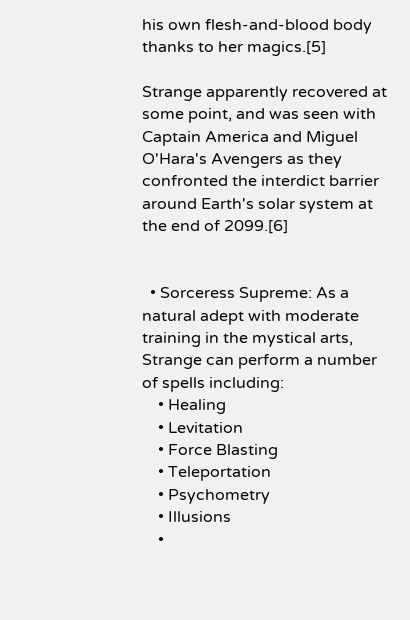his own flesh-and-blood body thanks to her magics.[5]

Strange apparently recovered at some point, and was seen with Captain America and Miguel O'Hara's Avengers as they confronted the interdict barrier around Earth's solar system at the end of 2099.[6]


  • Sorceress Supreme: As a natural adept with moderate training in the mystical arts, Strange can perform a number of spells including:
    • Healing
    • Levitation
    • Force Blasting
    • Teleportation
    • Psychometry
    • Illusions
    •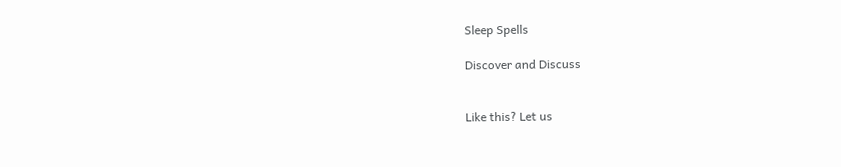Sleep Spells

Discover and Discuss


Like this? Let us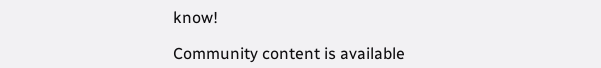know!

Community content is available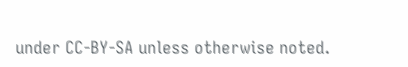under CC-BY-SA unless otherwise noted.